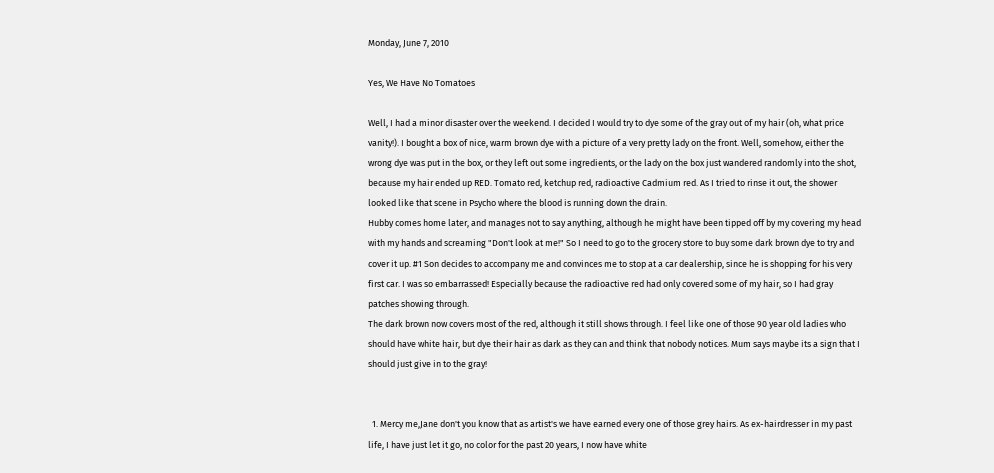Monday, June 7, 2010

Yes, We Have No Tomatoes

Well, I had a minor disaster over the weekend. I decided I would try to dye some of the gray out of my hair (oh, what price vanity!). I bought a box of nice, warm brown dye with a picture of a very pretty lady on the front. Well, somehow, either the wrong dye was put in the box, or they left out some ingredients, or the lady on the box just wandered randomly into the shot, because my hair ended up RED. Tomato red, ketchup red, radioactive Cadmium red. As I tried to rinse it out, the shower looked like that scene in Psycho where the blood is running down the drain.
Hubby comes home later, and manages not to say anything, although he might have been tipped off by my covering my head with my hands and screaming "Don't look at me!" So I need to go to the grocery store to buy some dark brown dye to try and cover it up. #1 Son decides to accompany me and convinces me to stop at a car dealership, since he is shopping for his very first car. I was so embarrassed! Especially because the radioactive red had only covered some of my hair, so I had gray patches showing through.
The dark brown now covers most of the red, although it still shows through. I feel like one of those 90 year old ladies who should have white hair, but dye their hair as dark as they can and think that nobody notices. Mum says maybe its a sign that I should just give in to the gray!


  1. Mercy me,Jane don't you know that as artist's we have earned every one of those grey hairs. As ex-hairdresser in my past life, I have just let it go, no color for the past 20 years, I now have white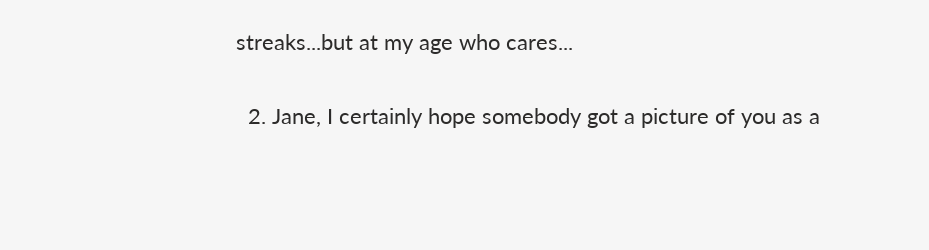streaks...but at my age who cares...

  2. Jane, I certainly hope somebody got a picture of you as a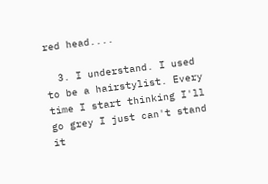red head....

  3. I understand. I used to be a hairstylist. Every time I start thinking I'll go grey I just can't stand it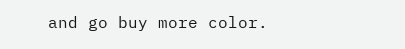and go buy more color.